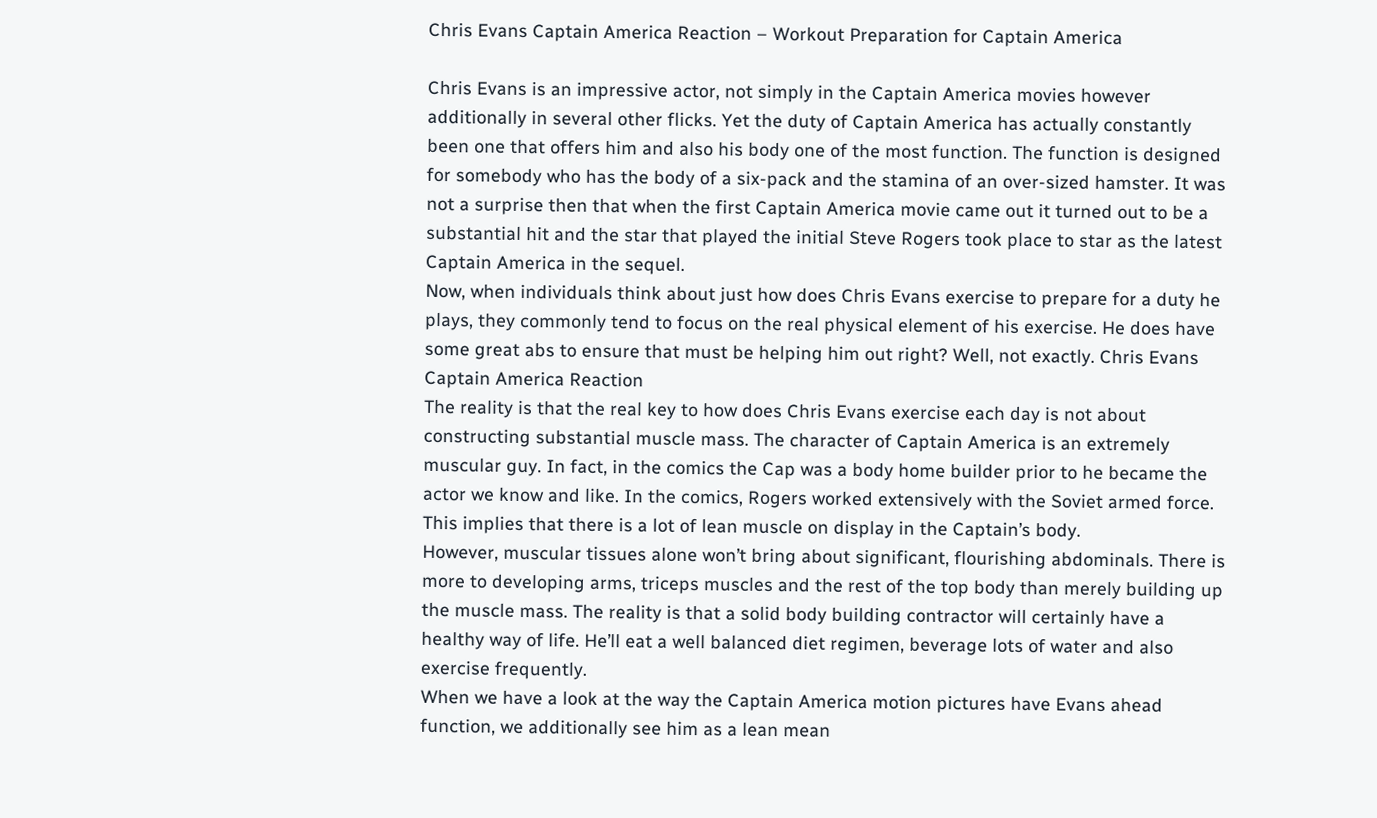Chris Evans Captain America Reaction – Workout Preparation for Captain America

Chris Evans is an impressive actor, not simply in the Captain America movies however additionally in several other flicks. Yet the duty of Captain America has actually constantly been one that offers him and also his body one of the most function. The function is designed for somebody who has the body of a six-pack and the stamina of an over-sized hamster. It was not a surprise then that when the first Captain America movie came out it turned out to be a substantial hit and the star that played the initial Steve Rogers took place to star as the latest Captain America in the sequel.
Now, when individuals think about just how does Chris Evans exercise to prepare for a duty he plays, they commonly tend to focus on the real physical element of his exercise. He does have some great abs to ensure that must be helping him out right? Well, not exactly. Chris Evans Captain America Reaction
The reality is that the real key to how does Chris Evans exercise each day is not about constructing substantial muscle mass. The character of Captain America is an extremely muscular guy. In fact, in the comics the Cap was a body home builder prior to he became the actor we know and like. In the comics, Rogers worked extensively with the Soviet armed force. This implies that there is a lot of lean muscle on display in the Captain’s body.
However, muscular tissues alone won’t bring about significant, flourishing abdominals. There is more to developing arms, triceps muscles and the rest of the top body than merely building up the muscle mass. The reality is that a solid body building contractor will certainly have a healthy way of life. He’ll eat a well balanced diet regimen, beverage lots of water and also exercise frequently.
When we have a look at the way the Captain America motion pictures have Evans ahead function, we additionally see him as a lean mean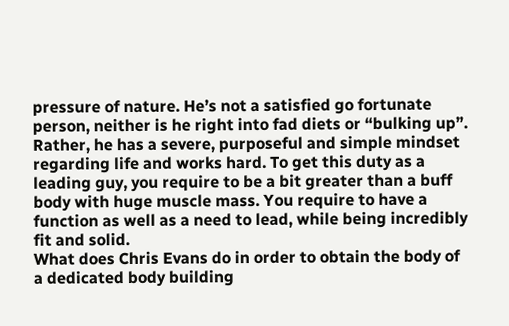pressure of nature. He’s not a satisfied go fortunate person, neither is he right into fad diets or “bulking up”. Rather, he has a severe, purposeful and simple mindset regarding life and works hard. To get this duty as a leading guy, you require to be a bit greater than a buff body with huge muscle mass. You require to have a function as well as a need to lead, while being incredibly fit and solid.
What does Chris Evans do in order to obtain the body of a dedicated body building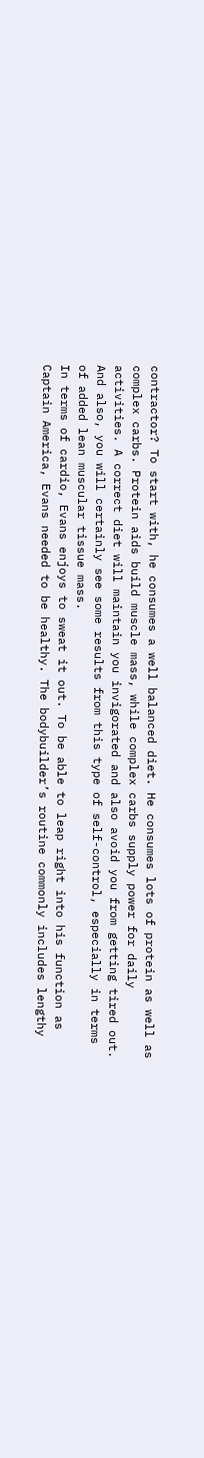contractor? To start with, he consumes a well balanced diet. He consumes lots of protein as well as complex carbs. Protein aids build muscle mass, while complex carbs supply power for daily activities. A correct diet will maintain you invigorated and also avoid you from getting tired out. And also, you will certainly see some results from this type of self-control, especially in terms of added lean muscular tissue mass.
In terms of cardio, Evans enjoys to sweat it out. To be able to leap right into his function as Captain America, Evans needed to be healthy. The bodybuilder’s routine commonly includes lengthy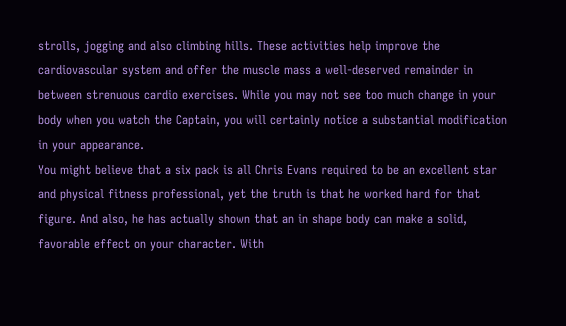strolls, jogging and also climbing hills. These activities help improve the cardiovascular system and offer the muscle mass a well-deserved remainder in between strenuous cardio exercises. While you may not see too much change in your body when you watch the Captain, you will certainly notice a substantial modification in your appearance.
You might believe that a six pack is all Chris Evans required to be an excellent star and physical fitness professional, yet the truth is that he worked hard for that figure. And also, he has actually shown that an in shape body can make a solid, favorable effect on your character. With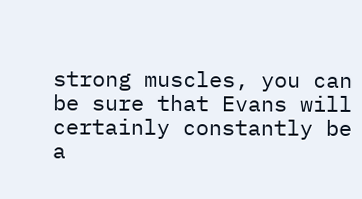strong muscles, you can be sure that Evans will certainly constantly be a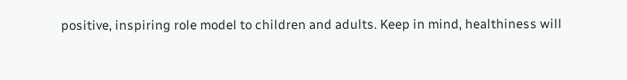positive, inspiring role model to children and adults. Keep in mind, healthiness will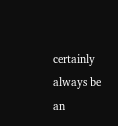certainly always be an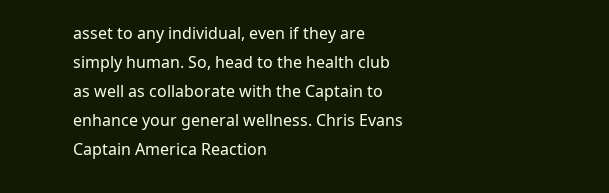asset to any individual, even if they are simply human. So, head to the health club as well as collaborate with the Captain to enhance your general wellness. Chris Evans Captain America Reaction